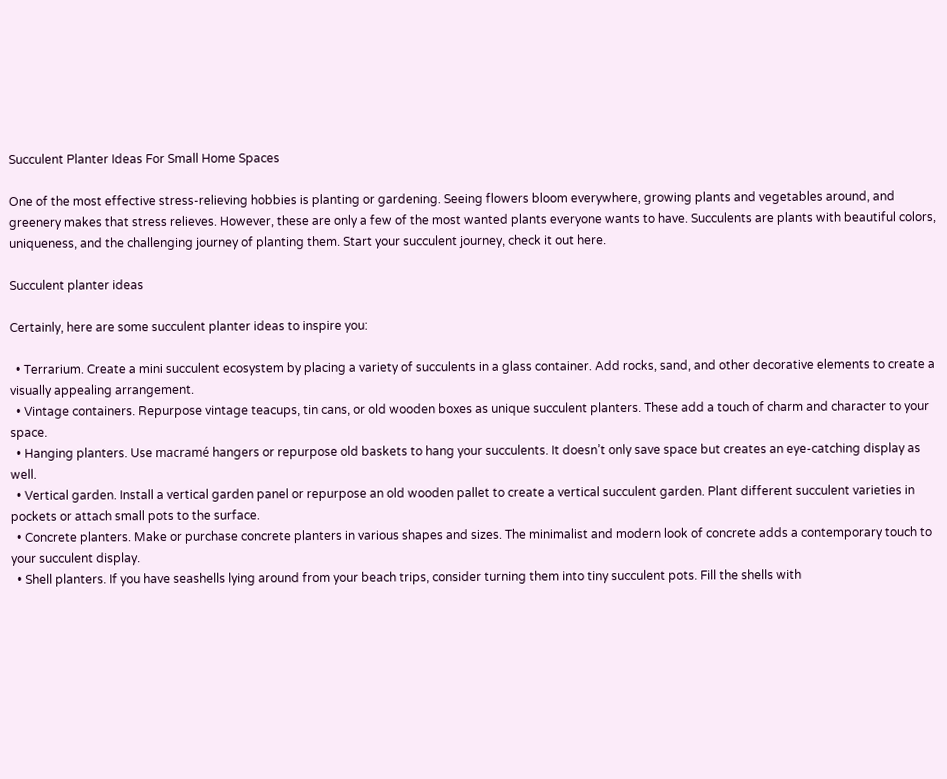Succulent Planter Ideas For Small Home Spaces

One of the most effective stress-relieving hobbies is planting or gardening. Seeing flowers bloom everywhere, growing plants and vegetables around, and greenery makes that stress relieves. However, these are only a few of the most wanted plants everyone wants to have. Succulents are plants with beautiful colors, uniqueness, and the challenging journey of planting them. Start your succulent journey, check it out here.

Succulent planter ideas

Certainly, here are some succulent planter ideas to inspire you:

  • Terrarium. Create a mini succulent ecosystem by placing a variety of succulents in a glass container. Add rocks, sand, and other decorative elements to create a visually appealing arrangement.
  • Vintage containers. Repurpose vintage teacups, tin cans, or old wooden boxes as unique succulent planters. These add a touch of charm and character to your space.
  • Hanging planters. Use macramé hangers or repurpose old baskets to hang your succulents. It doesn’t only save space but creates an eye-catching display as well.
  • Vertical garden. Install a vertical garden panel or repurpose an old wooden pallet to create a vertical succulent garden. Plant different succulent varieties in pockets or attach small pots to the surface.
  • Concrete planters. Make or purchase concrete planters in various shapes and sizes. The minimalist and modern look of concrete adds a contemporary touch to your succulent display.
  • Shell planters. If you have seashells lying around from your beach trips, consider turning them into tiny succulent pots. Fill the shells with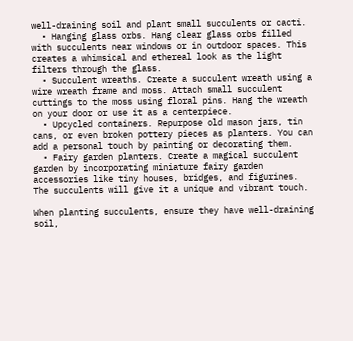well-draining soil and plant small succulents or cacti.
  • Hanging glass orbs. Hang clear glass orbs filled with succulents near windows or in outdoor spaces. This creates a whimsical and ethereal look as the light filters through the glass.
  • Succulent wreaths. Create a succulent wreath using a wire wreath frame and moss. Attach small succulent cuttings to the moss using floral pins. Hang the wreath on your door or use it as a centerpiece.
  • Upcycled containers. Repurpose old mason jars, tin cans, or even broken pottery pieces as planters. You can add a personal touch by painting or decorating them.
  • Fairy garden planters. Create a magical succulent garden by incorporating miniature fairy garden accessories like tiny houses, bridges, and figurines. The succulents will give it a unique and vibrant touch.

When planting succulents, ensure they have well-draining soil,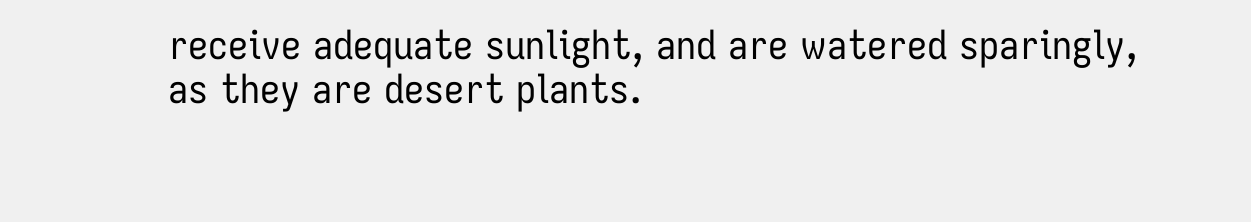receive adequate sunlight, and are watered sparingly, as they are desert plants.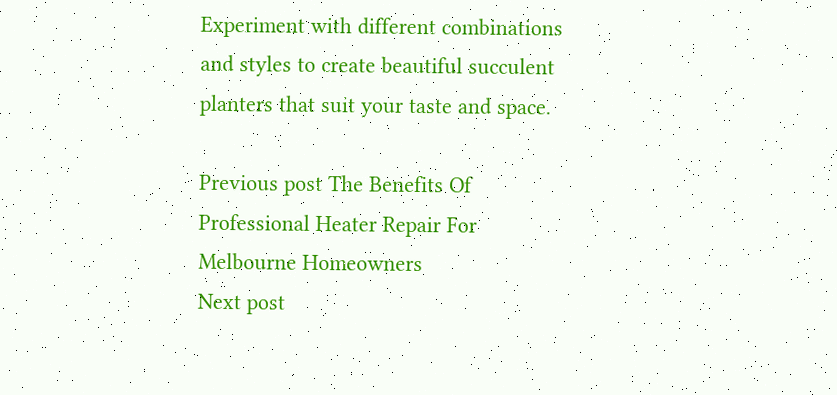Experiment with different combinations and styles to create beautiful succulent planters that suit your taste and space.

Previous post The Benefits Of Professional Heater Repair For Melbourne Homeowners
Next post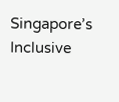Singapore’s Inclusive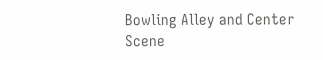Bowling Alley and Center Scene